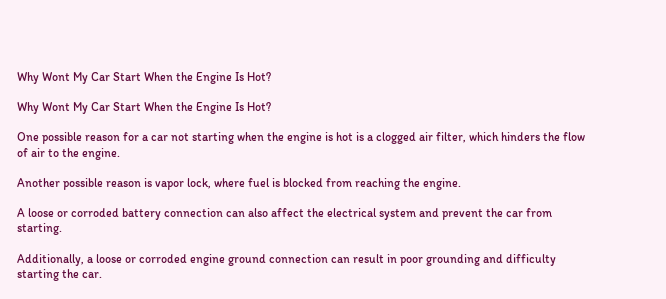Why Wont My Car Start When the Engine Is Hot?

Why Wont My Car Start When the Engine Is Hot?

One possible reason for a car not starting when the engine is hot is a clogged air filter, which hinders the flow of air to the engine.

Another possible reason is vapor lock, where fuel is blocked from reaching the engine.

A loose or corroded battery connection can also affect the electrical system and prevent the car from starting.

Additionally, a loose or corroded engine ground connection can result in poor grounding and difficulty starting the car.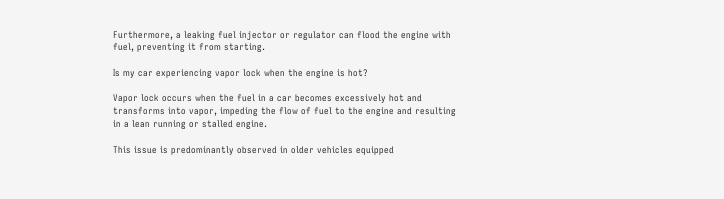Furthermore, a leaking fuel injector or regulator can flood the engine with fuel, preventing it from starting.

Is my car experiencing vapor lock when the engine is hot?

Vapor lock occurs when the fuel in a car becomes excessively hot and transforms into vapor, impeding the flow of fuel to the engine and resulting in a lean running or stalled engine.

This issue is predominantly observed in older vehicles equipped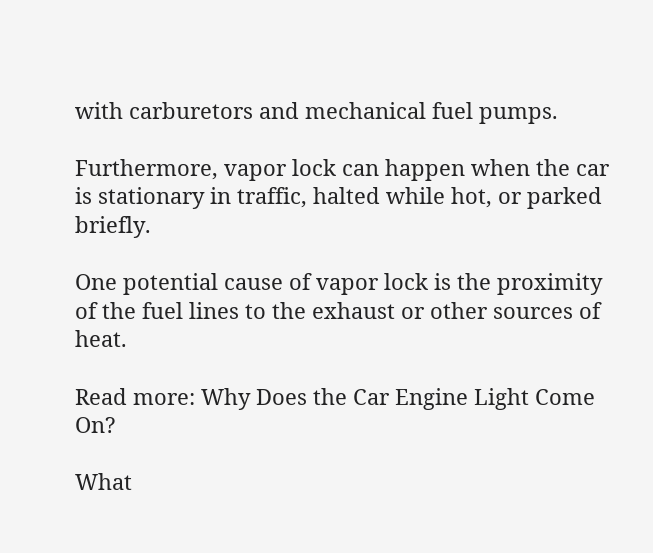with carburetors and mechanical fuel pumps.

Furthermore, vapor lock can happen when the car is stationary in traffic, halted while hot, or parked briefly.

One potential cause of vapor lock is the proximity of the fuel lines to the exhaust or other sources of heat.

Read more: Why Does the Car Engine Light Come On?

What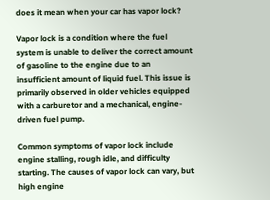does it mean when your car has vapor lock?

Vapor lock is a condition where the fuel system is unable to deliver the correct amount of gasoline to the engine due to an insufficient amount of liquid fuel. This issue is primarily observed in older vehicles equipped with a carburetor and a mechanical, engine-driven fuel pump.

Common symptoms of vapor lock include engine stalling, rough idle, and difficulty starting. The causes of vapor lock can vary, but high engine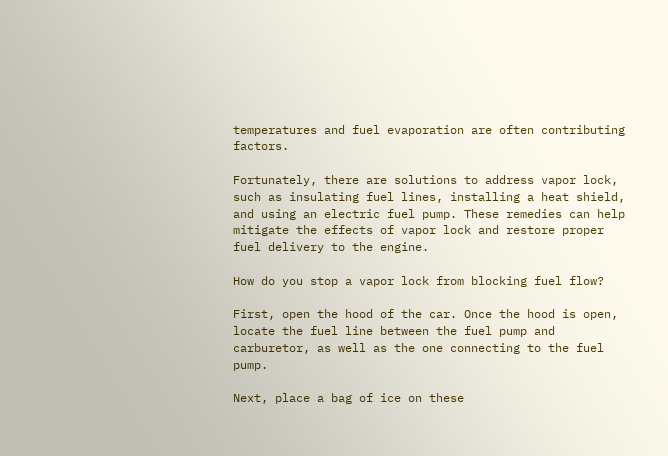temperatures and fuel evaporation are often contributing factors.

Fortunately, there are solutions to address vapor lock, such as insulating fuel lines, installing a heat shield, and using an electric fuel pump. These remedies can help mitigate the effects of vapor lock and restore proper fuel delivery to the engine.

How do you stop a vapor lock from blocking fuel flow?

First, open the hood of the car. Once the hood is open, locate the fuel line between the fuel pump and carburetor, as well as the one connecting to the fuel pump.

Next, place a bag of ice on these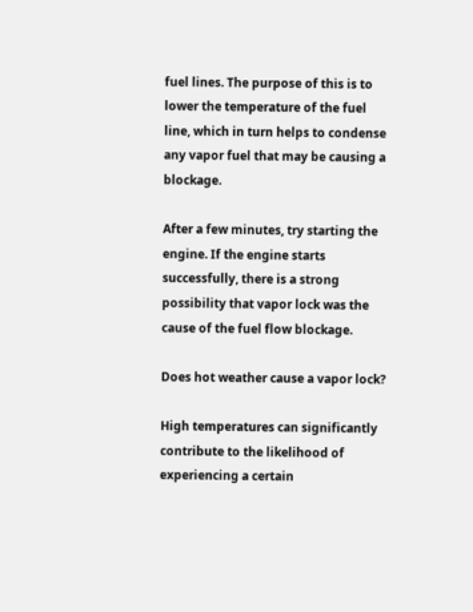fuel lines. The purpose of this is to lower the temperature of the fuel line, which in turn helps to condense any vapor fuel that may be causing a blockage.

After a few minutes, try starting the engine. If the engine starts successfully, there is a strong possibility that vapor lock was the cause of the fuel flow blockage.

Does hot weather cause a vapor lock?

High temperatures can significantly contribute to the likelihood of experiencing a certain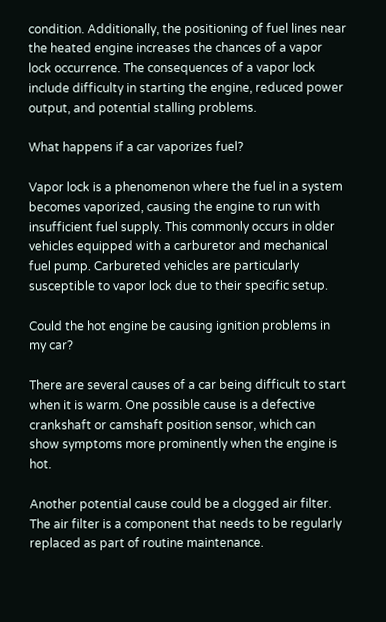condition. Additionally, the positioning of fuel lines near the heated engine increases the chances of a vapor lock occurrence. The consequences of a vapor lock include difficulty in starting the engine, reduced power output, and potential stalling problems.

What happens if a car vaporizes fuel?

Vapor lock is a phenomenon where the fuel in a system becomes vaporized, causing the engine to run with insufficient fuel supply. This commonly occurs in older vehicles equipped with a carburetor and mechanical fuel pump. Carbureted vehicles are particularly susceptible to vapor lock due to their specific setup.

Could the hot engine be causing ignition problems in my car?

There are several causes of a car being difficult to start when it is warm. One possible cause is a defective crankshaft or camshaft position sensor, which can show symptoms more prominently when the engine is hot.

Another potential cause could be a clogged air filter. The air filter is a component that needs to be regularly replaced as part of routine maintenance.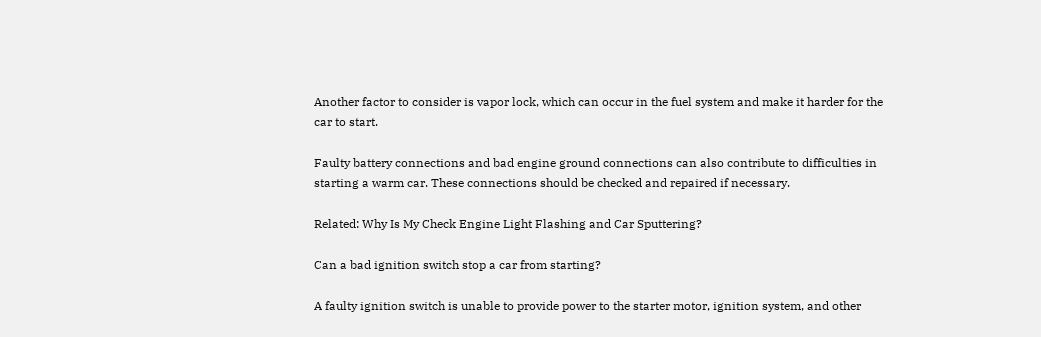Another factor to consider is vapor lock, which can occur in the fuel system and make it harder for the car to start.

Faulty battery connections and bad engine ground connections can also contribute to difficulties in starting a warm car. These connections should be checked and repaired if necessary.

Related: Why Is My Check Engine Light Flashing and Car Sputtering?

Can a bad ignition switch stop a car from starting?

A faulty ignition switch is unable to provide power to the starter motor, ignition system, and other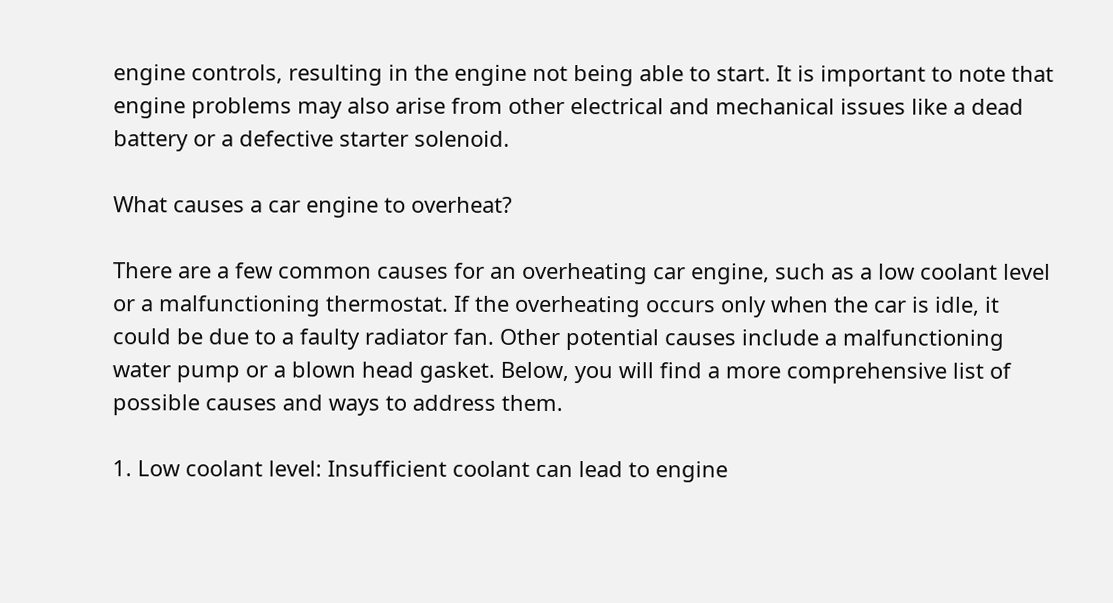engine controls, resulting in the engine not being able to start. It is important to note that engine problems may also arise from other electrical and mechanical issues like a dead battery or a defective starter solenoid.

What causes a car engine to overheat?

There are a few common causes for an overheating car engine, such as a low coolant level or a malfunctioning thermostat. If the overheating occurs only when the car is idle, it could be due to a faulty radiator fan. Other potential causes include a malfunctioning water pump or a blown head gasket. Below, you will find a more comprehensive list of possible causes and ways to address them.

1. Low coolant level: Insufficient coolant can lead to engine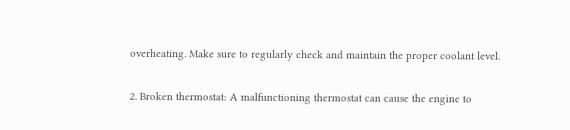overheating. Make sure to regularly check and maintain the proper coolant level.

2. Broken thermostat: A malfunctioning thermostat can cause the engine to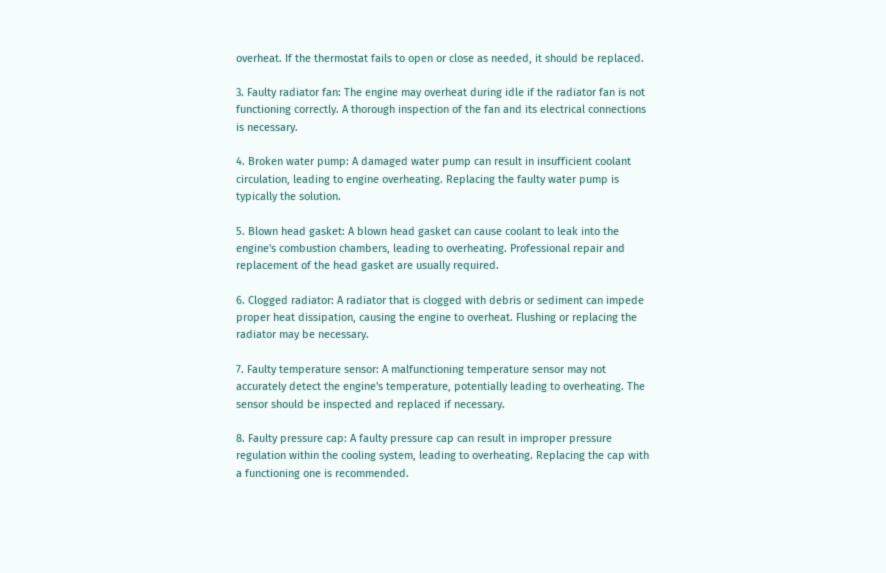overheat. If the thermostat fails to open or close as needed, it should be replaced.

3. Faulty radiator fan: The engine may overheat during idle if the radiator fan is not functioning correctly. A thorough inspection of the fan and its electrical connections is necessary.

4. Broken water pump: A damaged water pump can result in insufficient coolant circulation, leading to engine overheating. Replacing the faulty water pump is typically the solution.

5. Blown head gasket: A blown head gasket can cause coolant to leak into the engine's combustion chambers, leading to overheating. Professional repair and replacement of the head gasket are usually required.

6. Clogged radiator: A radiator that is clogged with debris or sediment can impede proper heat dissipation, causing the engine to overheat. Flushing or replacing the radiator may be necessary.

7. Faulty temperature sensor: A malfunctioning temperature sensor may not accurately detect the engine's temperature, potentially leading to overheating. The sensor should be inspected and replaced if necessary.

8. Faulty pressure cap: A faulty pressure cap can result in improper pressure regulation within the cooling system, leading to overheating. Replacing the cap with a functioning one is recommended.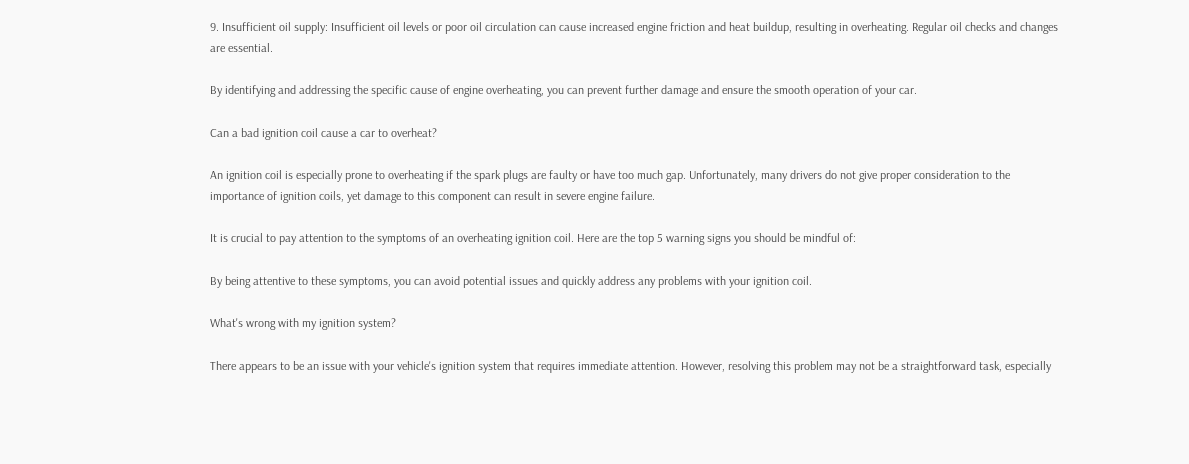9. Insufficient oil supply: Insufficient oil levels or poor oil circulation can cause increased engine friction and heat buildup, resulting in overheating. Regular oil checks and changes are essential.

By identifying and addressing the specific cause of engine overheating, you can prevent further damage and ensure the smooth operation of your car.

Can a bad ignition coil cause a car to overheat?

An ignition coil is especially prone to overheating if the spark plugs are faulty or have too much gap. Unfortunately, many drivers do not give proper consideration to the importance of ignition coils, yet damage to this component can result in severe engine failure.

It is crucial to pay attention to the symptoms of an overheating ignition coil. Here are the top 5 warning signs you should be mindful of:

By being attentive to these symptoms, you can avoid potential issues and quickly address any problems with your ignition coil.

What's wrong with my ignition system?

There appears to be an issue with your vehicle's ignition system that requires immediate attention. However, resolving this problem may not be a straightforward task, especially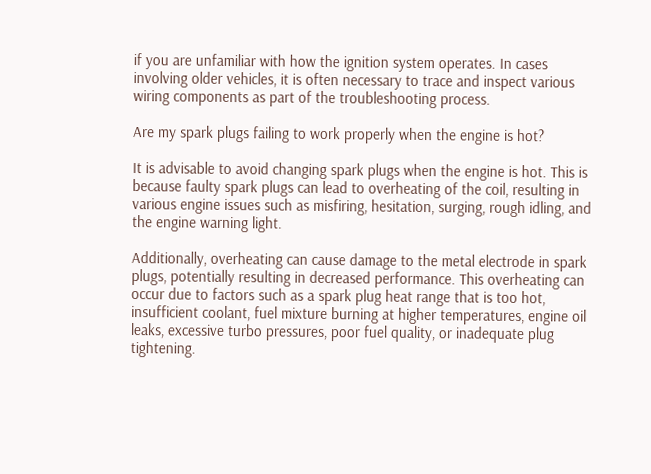if you are unfamiliar with how the ignition system operates. In cases involving older vehicles, it is often necessary to trace and inspect various wiring components as part of the troubleshooting process.

Are my spark plugs failing to work properly when the engine is hot?

It is advisable to avoid changing spark plugs when the engine is hot. This is because faulty spark plugs can lead to overheating of the coil, resulting in various engine issues such as misfiring, hesitation, surging, rough idling, and the engine warning light.

Additionally, overheating can cause damage to the metal electrode in spark plugs, potentially resulting in decreased performance. This overheating can occur due to factors such as a spark plug heat range that is too hot, insufficient coolant, fuel mixture burning at higher temperatures, engine oil leaks, excessive turbo pressures, poor fuel quality, or inadequate plug tightening.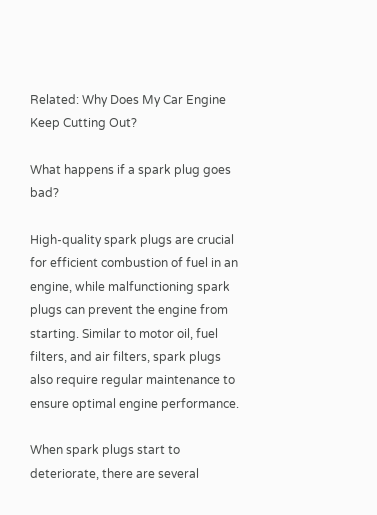Related: Why Does My Car Engine Keep Cutting Out?

What happens if a spark plug goes bad?

High-quality spark plugs are crucial for efficient combustion of fuel in an engine, while malfunctioning spark plugs can prevent the engine from starting. Similar to motor oil, fuel filters, and air filters, spark plugs also require regular maintenance to ensure optimal engine performance.

When spark plugs start to deteriorate, there are several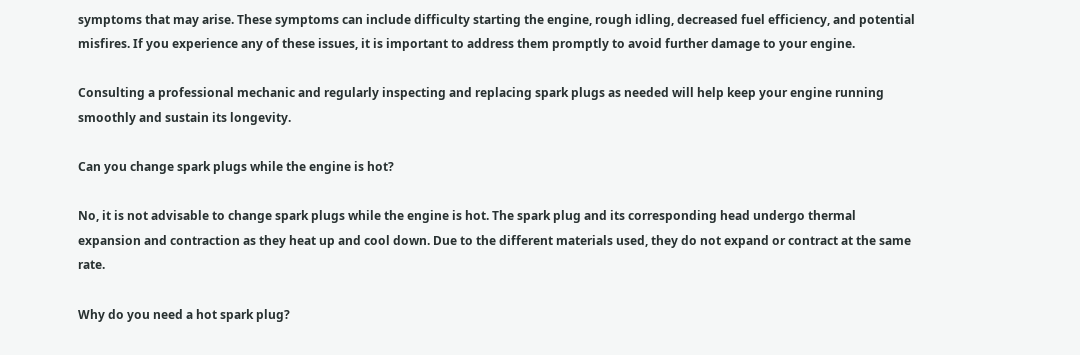symptoms that may arise. These symptoms can include difficulty starting the engine, rough idling, decreased fuel efficiency, and potential misfires. If you experience any of these issues, it is important to address them promptly to avoid further damage to your engine.

Consulting a professional mechanic and regularly inspecting and replacing spark plugs as needed will help keep your engine running smoothly and sustain its longevity.

Can you change spark plugs while the engine is hot?

No, it is not advisable to change spark plugs while the engine is hot. The spark plug and its corresponding head undergo thermal expansion and contraction as they heat up and cool down. Due to the different materials used, they do not expand or contract at the same rate.

Why do you need a hot spark plug?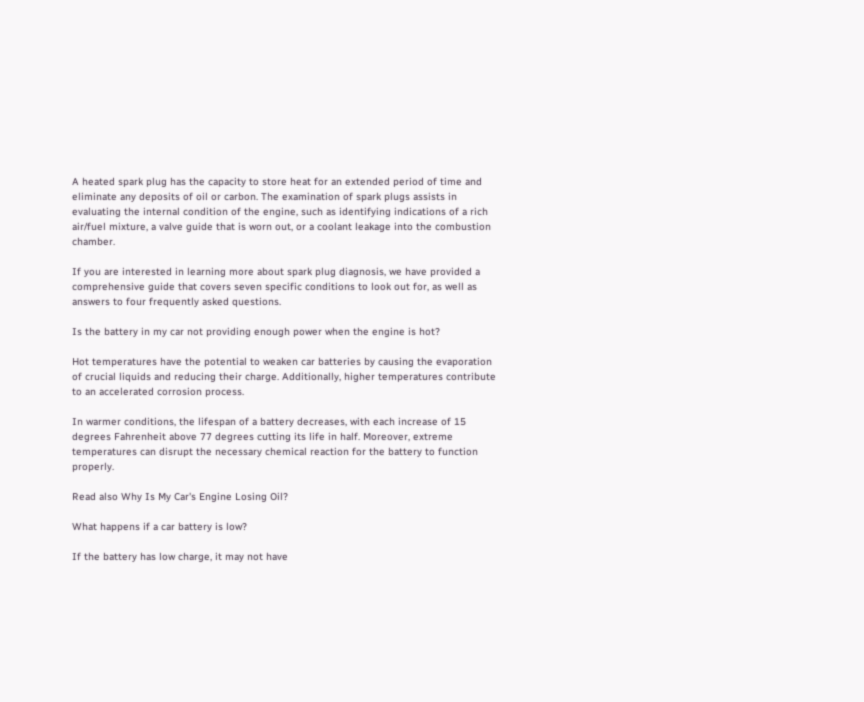A heated spark plug has the capacity to store heat for an extended period of time and eliminate any deposits of oil or carbon. The examination of spark plugs assists in evaluating the internal condition of the engine, such as identifying indications of a rich air/fuel mixture, a valve guide that is worn out, or a coolant leakage into the combustion chamber.

If you are interested in learning more about spark plug diagnosis, we have provided a comprehensive guide that covers seven specific conditions to look out for, as well as answers to four frequently asked questions.

Is the battery in my car not providing enough power when the engine is hot?

Hot temperatures have the potential to weaken car batteries by causing the evaporation of crucial liquids and reducing their charge. Additionally, higher temperatures contribute to an accelerated corrosion process.

In warmer conditions, the lifespan of a battery decreases, with each increase of 15 degrees Fahrenheit above 77 degrees cutting its life in half. Moreover, extreme temperatures can disrupt the necessary chemical reaction for the battery to function properly.

Read also Why Is My Car's Engine Losing Oil?

What happens if a car battery is low?

If the battery has low charge, it may not have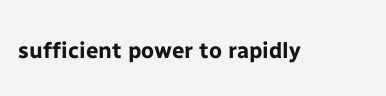sufficient power to rapidly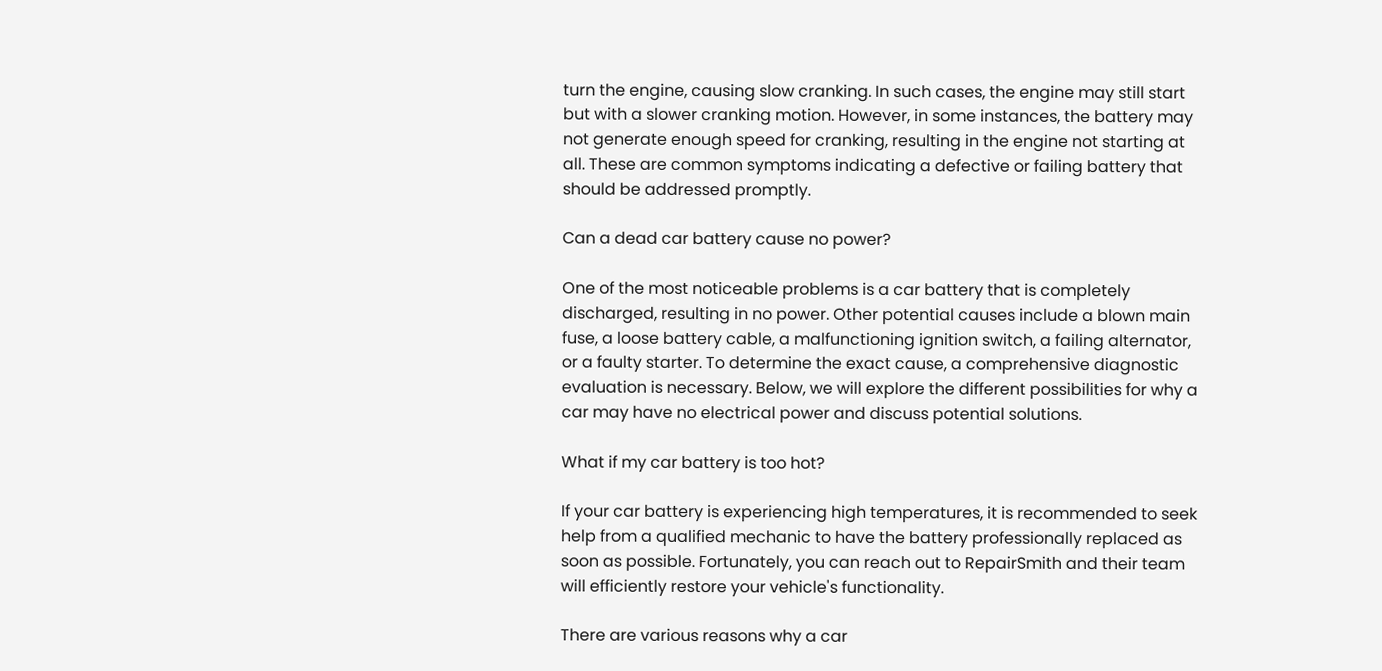turn the engine, causing slow cranking. In such cases, the engine may still start but with a slower cranking motion. However, in some instances, the battery may not generate enough speed for cranking, resulting in the engine not starting at all. These are common symptoms indicating a defective or failing battery that should be addressed promptly.

Can a dead car battery cause no power?

One of the most noticeable problems is a car battery that is completely discharged, resulting in no power. Other potential causes include a blown main fuse, a loose battery cable, a malfunctioning ignition switch, a failing alternator, or a faulty starter. To determine the exact cause, a comprehensive diagnostic evaluation is necessary. Below, we will explore the different possibilities for why a car may have no electrical power and discuss potential solutions.

What if my car battery is too hot?

If your car battery is experiencing high temperatures, it is recommended to seek help from a qualified mechanic to have the battery professionally replaced as soon as possible. Fortunately, you can reach out to RepairSmith and their team will efficiently restore your vehicle's functionality.

There are various reasons why a car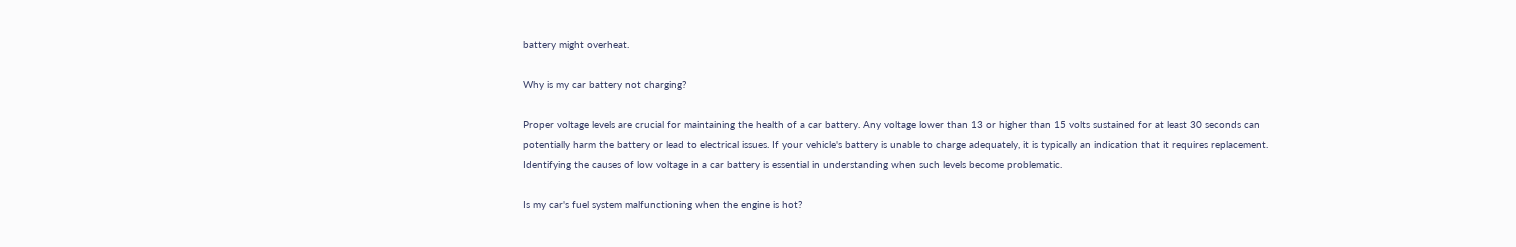battery might overheat.

Why is my car battery not charging?

Proper voltage levels are crucial for maintaining the health of a car battery. Any voltage lower than 13 or higher than 15 volts sustained for at least 30 seconds can potentially harm the battery or lead to electrical issues. If your vehicle's battery is unable to charge adequately, it is typically an indication that it requires replacement. Identifying the causes of low voltage in a car battery is essential in understanding when such levels become problematic.

Is my car's fuel system malfunctioning when the engine is hot?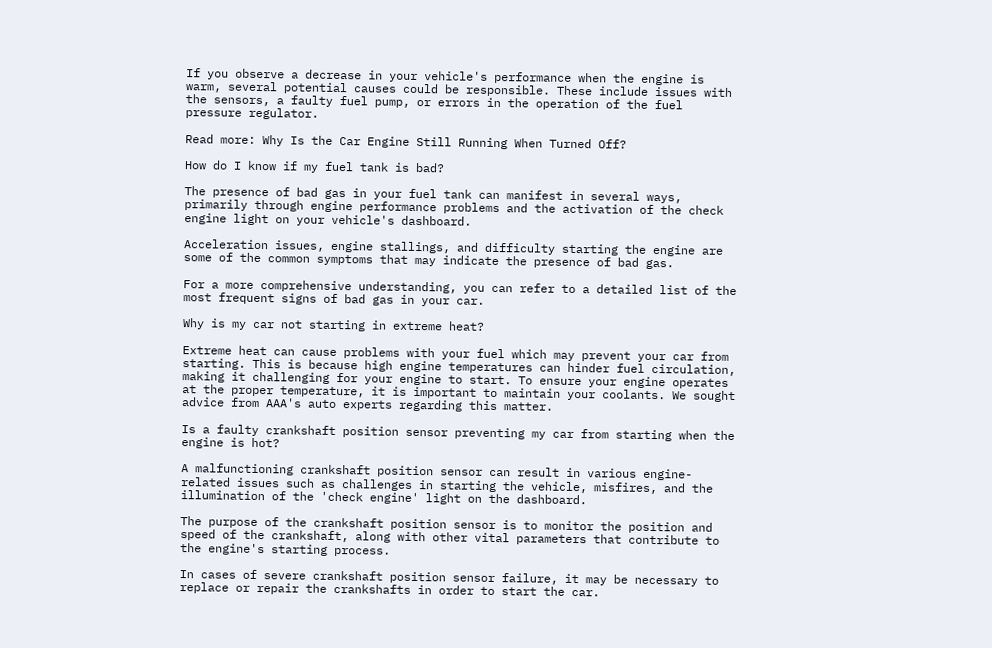If you observe a decrease in your vehicle's performance when the engine is warm, several potential causes could be responsible. These include issues with the sensors, a faulty fuel pump, or errors in the operation of the fuel pressure regulator.

Read more: Why Is the Car Engine Still Running When Turned Off?

How do I know if my fuel tank is bad?

The presence of bad gas in your fuel tank can manifest in several ways, primarily through engine performance problems and the activation of the check engine light on your vehicle's dashboard.

Acceleration issues, engine stallings, and difficulty starting the engine are some of the common symptoms that may indicate the presence of bad gas.

For a more comprehensive understanding, you can refer to a detailed list of the most frequent signs of bad gas in your car.

Why is my car not starting in extreme heat?

Extreme heat can cause problems with your fuel which may prevent your car from starting. This is because high engine temperatures can hinder fuel circulation, making it challenging for your engine to start. To ensure your engine operates at the proper temperature, it is important to maintain your coolants. We sought advice from AAA's auto experts regarding this matter.

Is a faulty crankshaft position sensor preventing my car from starting when the engine is hot?

A malfunctioning crankshaft position sensor can result in various engine-related issues such as challenges in starting the vehicle, misfires, and the illumination of the 'check engine' light on the dashboard.

The purpose of the crankshaft position sensor is to monitor the position and speed of the crankshaft, along with other vital parameters that contribute to the engine's starting process.

In cases of severe crankshaft position sensor failure, it may be necessary to replace or repair the crankshafts in order to start the car.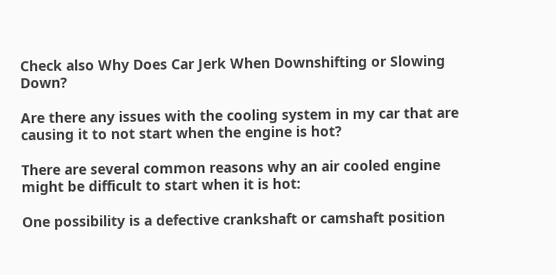Check also Why Does Car Jerk When Downshifting or Slowing Down?

Are there any issues with the cooling system in my car that are causing it to not start when the engine is hot?

There are several common reasons why an air cooled engine might be difficult to start when it is hot:

One possibility is a defective crankshaft or camshaft position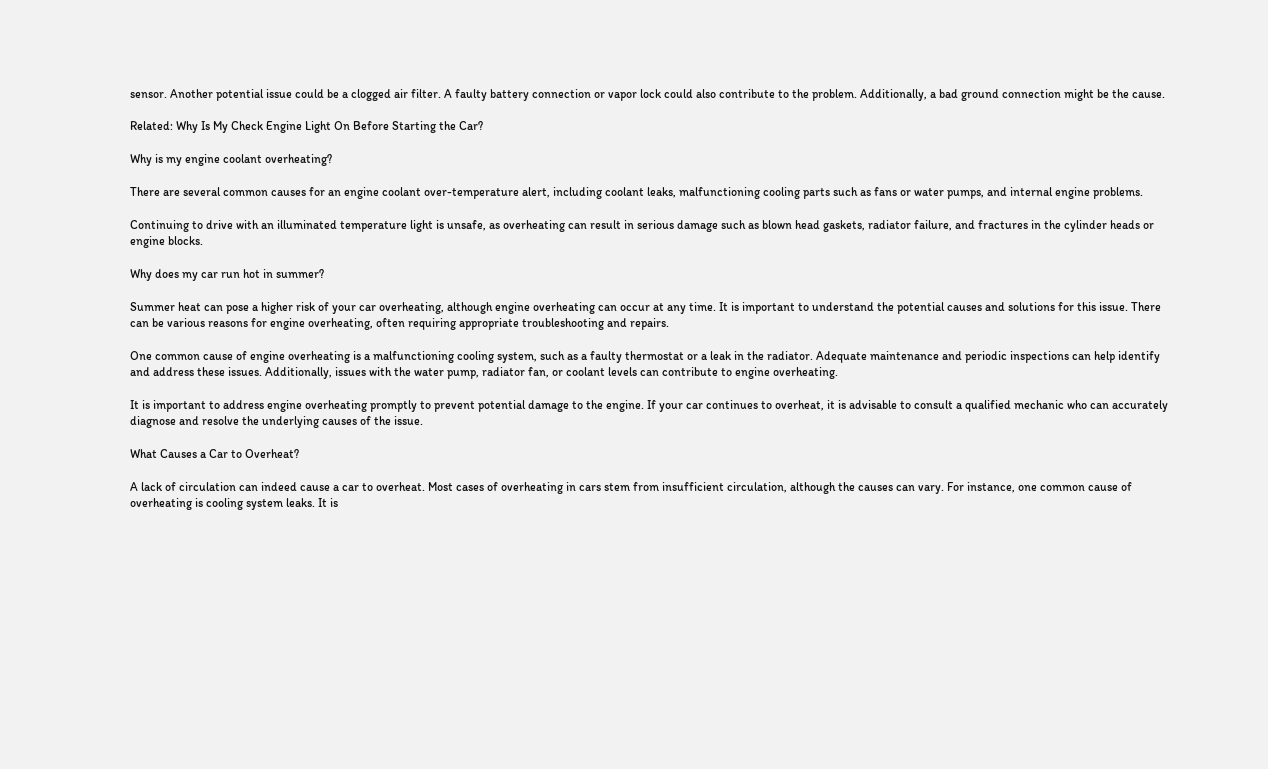sensor. Another potential issue could be a clogged air filter. A faulty battery connection or vapor lock could also contribute to the problem. Additionally, a bad ground connection might be the cause.

Related: Why Is My Check Engine Light On Before Starting the Car?

Why is my engine coolant overheating?

There are several common causes for an engine coolant over-temperature alert, including coolant leaks, malfunctioning cooling parts such as fans or water pumps, and internal engine problems.

Continuing to drive with an illuminated temperature light is unsafe, as overheating can result in serious damage such as blown head gaskets, radiator failure, and fractures in the cylinder heads or engine blocks.

Why does my car run hot in summer?

Summer heat can pose a higher risk of your car overheating, although engine overheating can occur at any time. It is important to understand the potential causes and solutions for this issue. There can be various reasons for engine overheating, often requiring appropriate troubleshooting and repairs.

One common cause of engine overheating is a malfunctioning cooling system, such as a faulty thermostat or a leak in the radiator. Adequate maintenance and periodic inspections can help identify and address these issues. Additionally, issues with the water pump, radiator fan, or coolant levels can contribute to engine overheating.

It is important to address engine overheating promptly to prevent potential damage to the engine. If your car continues to overheat, it is advisable to consult a qualified mechanic who can accurately diagnose and resolve the underlying causes of the issue.

What Causes a Car to Overheat?

A lack of circulation can indeed cause a car to overheat. Most cases of overheating in cars stem from insufficient circulation, although the causes can vary. For instance, one common cause of overheating is cooling system leaks. It is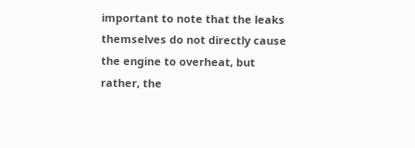important to note that the leaks themselves do not directly cause the engine to overheat, but rather, the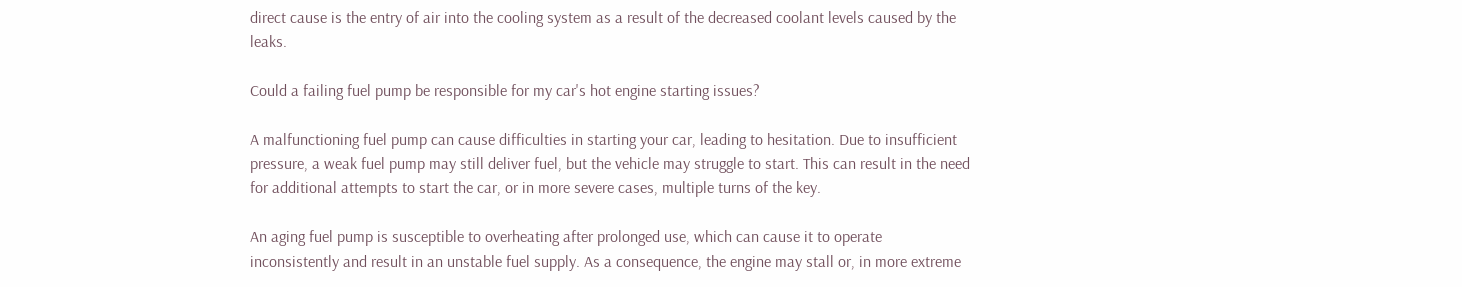direct cause is the entry of air into the cooling system as a result of the decreased coolant levels caused by the leaks.

Could a failing fuel pump be responsible for my car's hot engine starting issues?

A malfunctioning fuel pump can cause difficulties in starting your car, leading to hesitation. Due to insufficient pressure, a weak fuel pump may still deliver fuel, but the vehicle may struggle to start. This can result in the need for additional attempts to start the car, or in more severe cases, multiple turns of the key.

An aging fuel pump is susceptible to overheating after prolonged use, which can cause it to operate inconsistently and result in an unstable fuel supply. As a consequence, the engine may stall or, in more extreme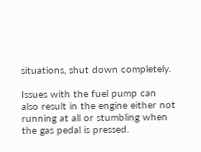situations, shut down completely.

Issues with the fuel pump can also result in the engine either not running at all or stumbling when the gas pedal is pressed.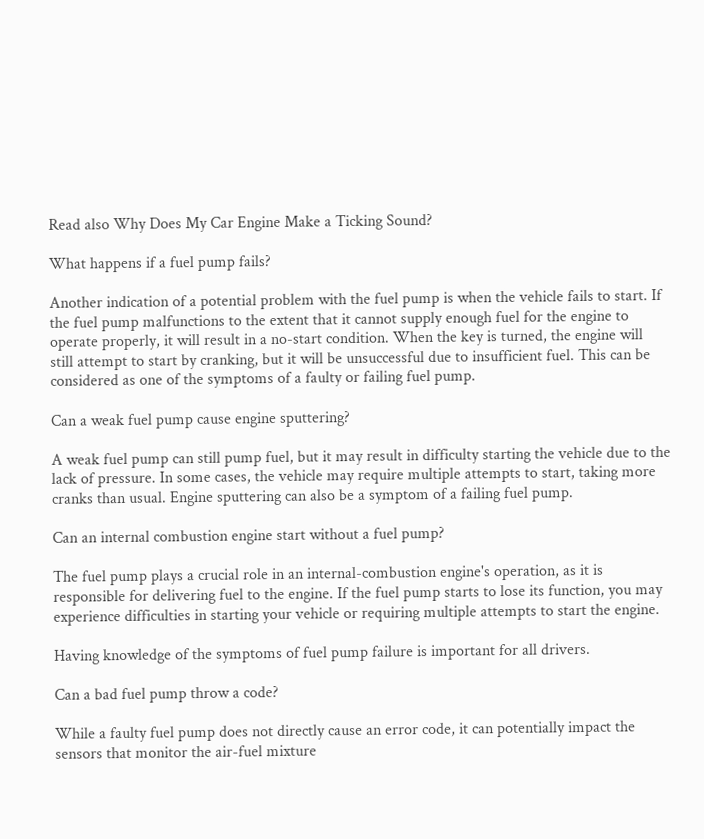Read also Why Does My Car Engine Make a Ticking Sound?

What happens if a fuel pump fails?

Another indication of a potential problem with the fuel pump is when the vehicle fails to start. If the fuel pump malfunctions to the extent that it cannot supply enough fuel for the engine to operate properly, it will result in a no-start condition. When the key is turned, the engine will still attempt to start by cranking, but it will be unsuccessful due to insufficient fuel. This can be considered as one of the symptoms of a faulty or failing fuel pump.

Can a weak fuel pump cause engine sputtering?

A weak fuel pump can still pump fuel, but it may result in difficulty starting the vehicle due to the lack of pressure. In some cases, the vehicle may require multiple attempts to start, taking more cranks than usual. Engine sputtering can also be a symptom of a failing fuel pump.

Can an internal combustion engine start without a fuel pump?

The fuel pump plays a crucial role in an internal-combustion engine's operation, as it is responsible for delivering fuel to the engine. If the fuel pump starts to lose its function, you may experience difficulties in starting your vehicle or requiring multiple attempts to start the engine.

Having knowledge of the symptoms of fuel pump failure is important for all drivers.

Can a bad fuel pump throw a code?

While a faulty fuel pump does not directly cause an error code, it can potentially impact the sensors that monitor the air-fuel mixture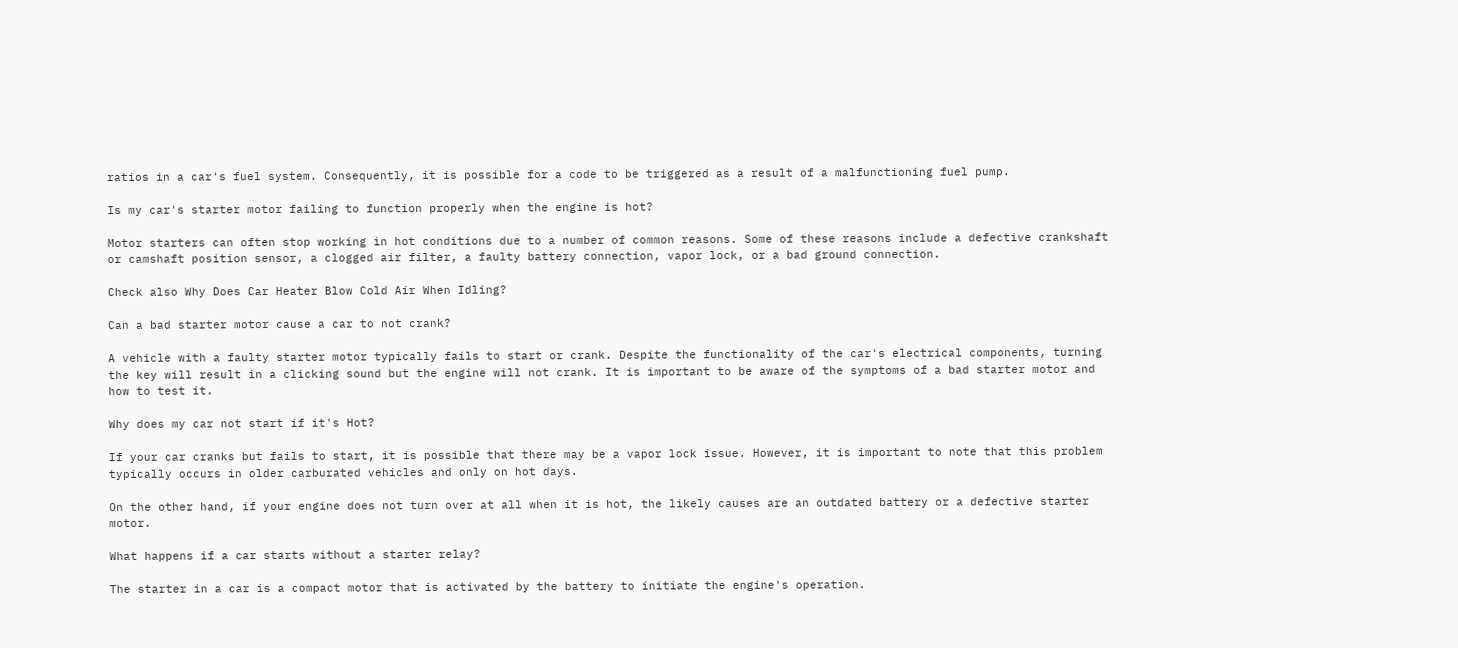ratios in a car's fuel system. Consequently, it is possible for a code to be triggered as a result of a malfunctioning fuel pump.

Is my car's starter motor failing to function properly when the engine is hot?

Motor starters can often stop working in hot conditions due to a number of common reasons. Some of these reasons include a defective crankshaft or camshaft position sensor, a clogged air filter, a faulty battery connection, vapor lock, or a bad ground connection.

Check also Why Does Car Heater Blow Cold Air When Idling?

Can a bad starter motor cause a car to not crank?

A vehicle with a faulty starter motor typically fails to start or crank. Despite the functionality of the car's electrical components, turning the key will result in a clicking sound but the engine will not crank. It is important to be aware of the symptoms of a bad starter motor and how to test it.

Why does my car not start if it's Hot?

If your car cranks but fails to start, it is possible that there may be a vapor lock issue. However, it is important to note that this problem typically occurs in older carburated vehicles and only on hot days.

On the other hand, if your engine does not turn over at all when it is hot, the likely causes are an outdated battery or a defective starter motor.

What happens if a car starts without a starter relay?

The starter in a car is a compact motor that is activated by the battery to initiate the engine's operation.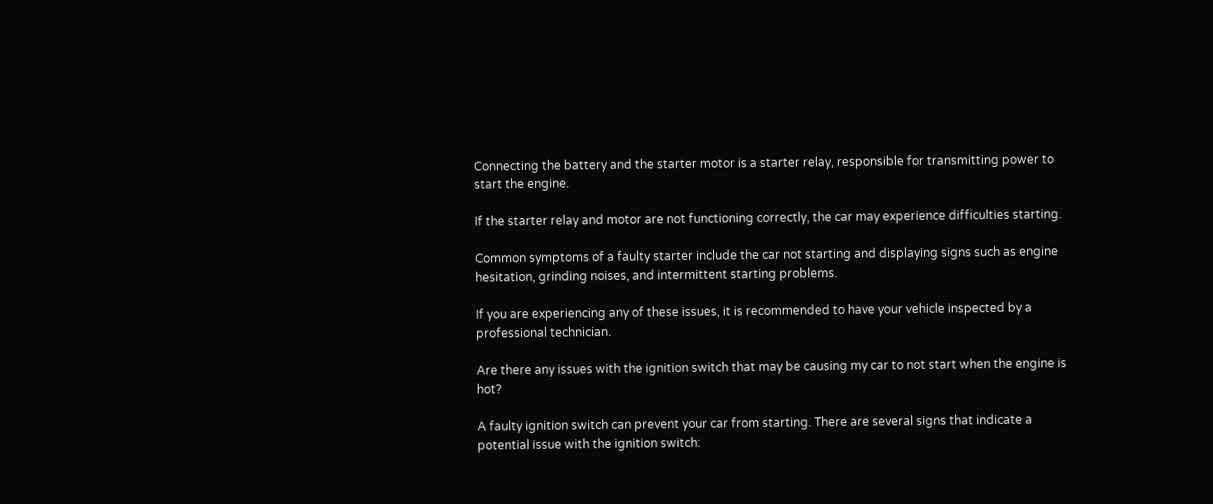Connecting the battery and the starter motor is a starter relay, responsible for transmitting power to start the engine.

If the starter relay and motor are not functioning correctly, the car may experience difficulties starting.

Common symptoms of a faulty starter include the car not starting and displaying signs such as engine hesitation, grinding noises, and intermittent starting problems.

If you are experiencing any of these issues, it is recommended to have your vehicle inspected by a professional technician.

Are there any issues with the ignition switch that may be causing my car to not start when the engine is hot?

A faulty ignition switch can prevent your car from starting. There are several signs that indicate a potential issue with the ignition switch: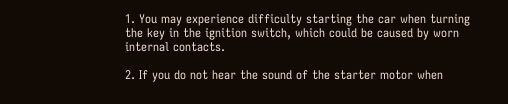1. You may experience difficulty starting the car when turning the key in the ignition switch, which could be caused by worn internal contacts.

2. If you do not hear the sound of the starter motor when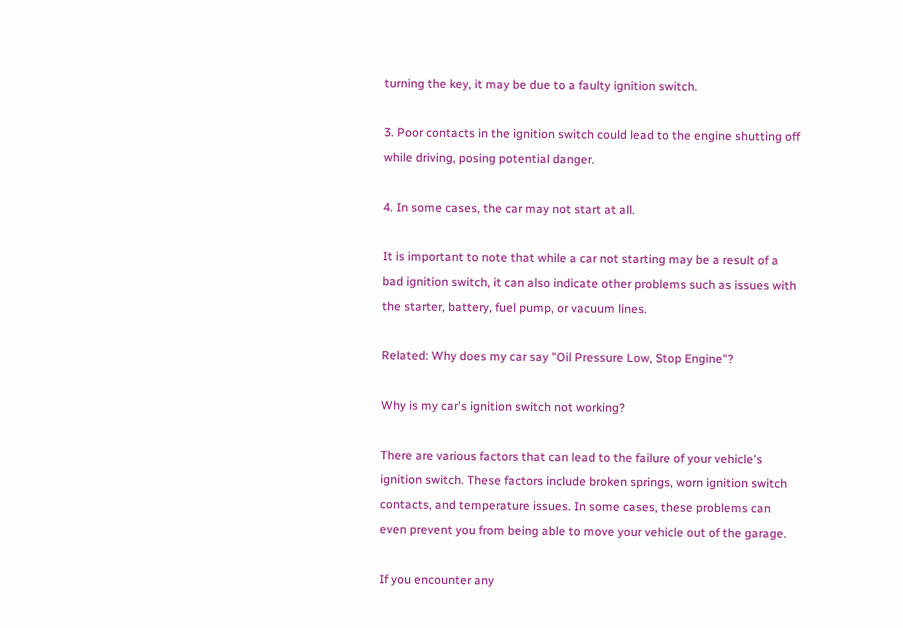turning the key, it may be due to a faulty ignition switch.

3. Poor contacts in the ignition switch could lead to the engine shutting off while driving, posing potential danger.

4. In some cases, the car may not start at all.

It is important to note that while a car not starting may be a result of a bad ignition switch, it can also indicate other problems such as issues with the starter, battery, fuel pump, or vacuum lines.

Related: Why does my car say "Oil Pressure Low, Stop Engine"?

Why is my car's ignition switch not working?

There are various factors that can lead to the failure of your vehicle's ignition switch. These factors include broken springs, worn ignition switch contacts, and temperature issues. In some cases, these problems can even prevent you from being able to move your vehicle out of the garage.

If you encounter any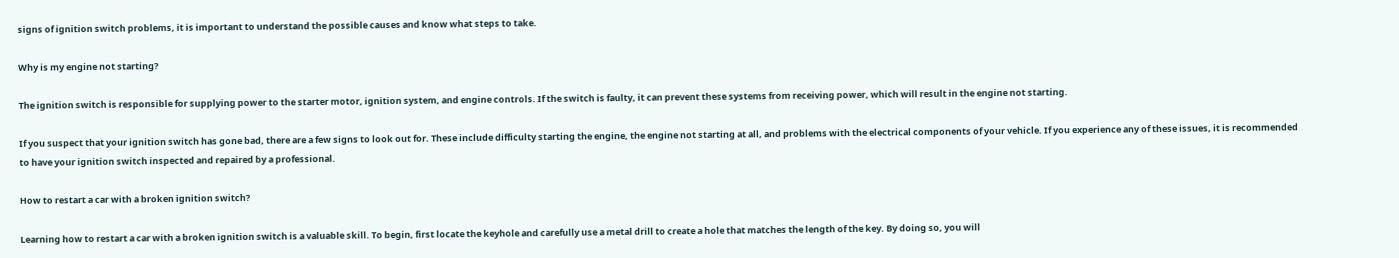signs of ignition switch problems, it is important to understand the possible causes and know what steps to take.

Why is my engine not starting?

The ignition switch is responsible for supplying power to the starter motor, ignition system, and engine controls. If the switch is faulty, it can prevent these systems from receiving power, which will result in the engine not starting.

If you suspect that your ignition switch has gone bad, there are a few signs to look out for. These include difficulty starting the engine, the engine not starting at all, and problems with the electrical components of your vehicle. If you experience any of these issues, it is recommended to have your ignition switch inspected and repaired by a professional.

How to restart a car with a broken ignition switch?

Learning how to restart a car with a broken ignition switch is a valuable skill. To begin, first locate the keyhole and carefully use a metal drill to create a hole that matches the length of the key. By doing so, you will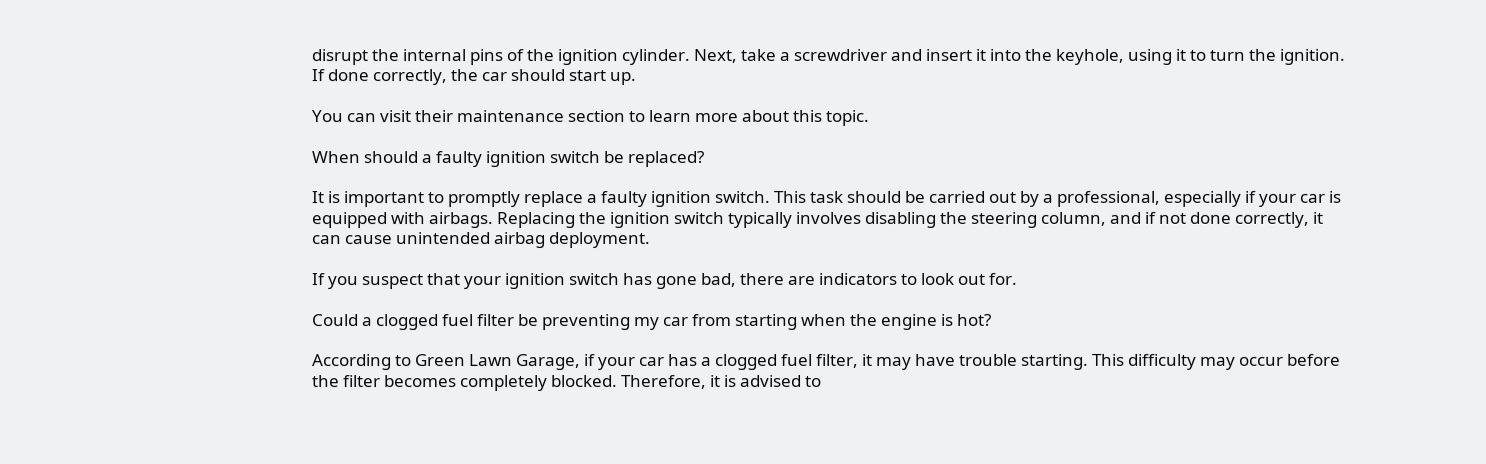disrupt the internal pins of the ignition cylinder. Next, take a screwdriver and insert it into the keyhole, using it to turn the ignition. If done correctly, the car should start up.

You can visit their maintenance section to learn more about this topic.

When should a faulty ignition switch be replaced?

It is important to promptly replace a faulty ignition switch. This task should be carried out by a professional, especially if your car is equipped with airbags. Replacing the ignition switch typically involves disabling the steering column, and if not done correctly, it can cause unintended airbag deployment.

If you suspect that your ignition switch has gone bad, there are indicators to look out for.

Could a clogged fuel filter be preventing my car from starting when the engine is hot?

According to Green Lawn Garage, if your car has a clogged fuel filter, it may have trouble starting. This difficulty may occur before the filter becomes completely blocked. Therefore, it is advised to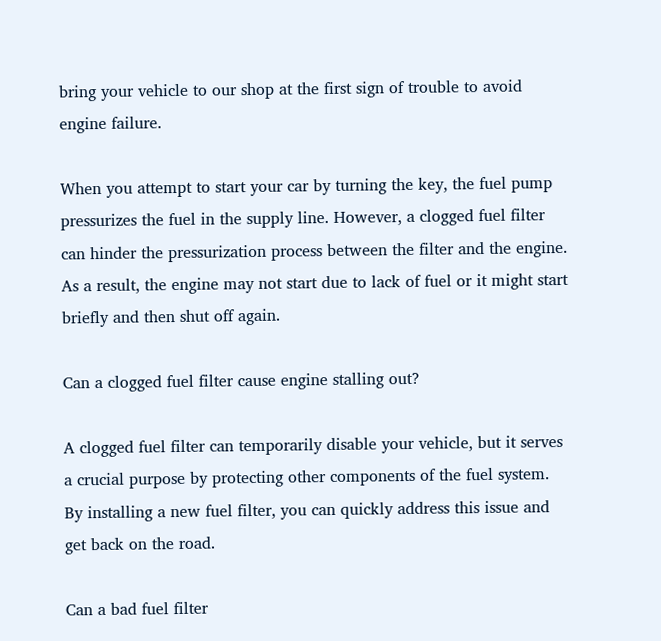bring your vehicle to our shop at the first sign of trouble to avoid engine failure.

When you attempt to start your car by turning the key, the fuel pump pressurizes the fuel in the supply line. However, a clogged fuel filter can hinder the pressurization process between the filter and the engine. As a result, the engine may not start due to lack of fuel or it might start briefly and then shut off again.

Can a clogged fuel filter cause engine stalling out?

A clogged fuel filter can temporarily disable your vehicle, but it serves a crucial purpose by protecting other components of the fuel system. By installing a new fuel filter, you can quickly address this issue and get back on the road.

Can a bad fuel filter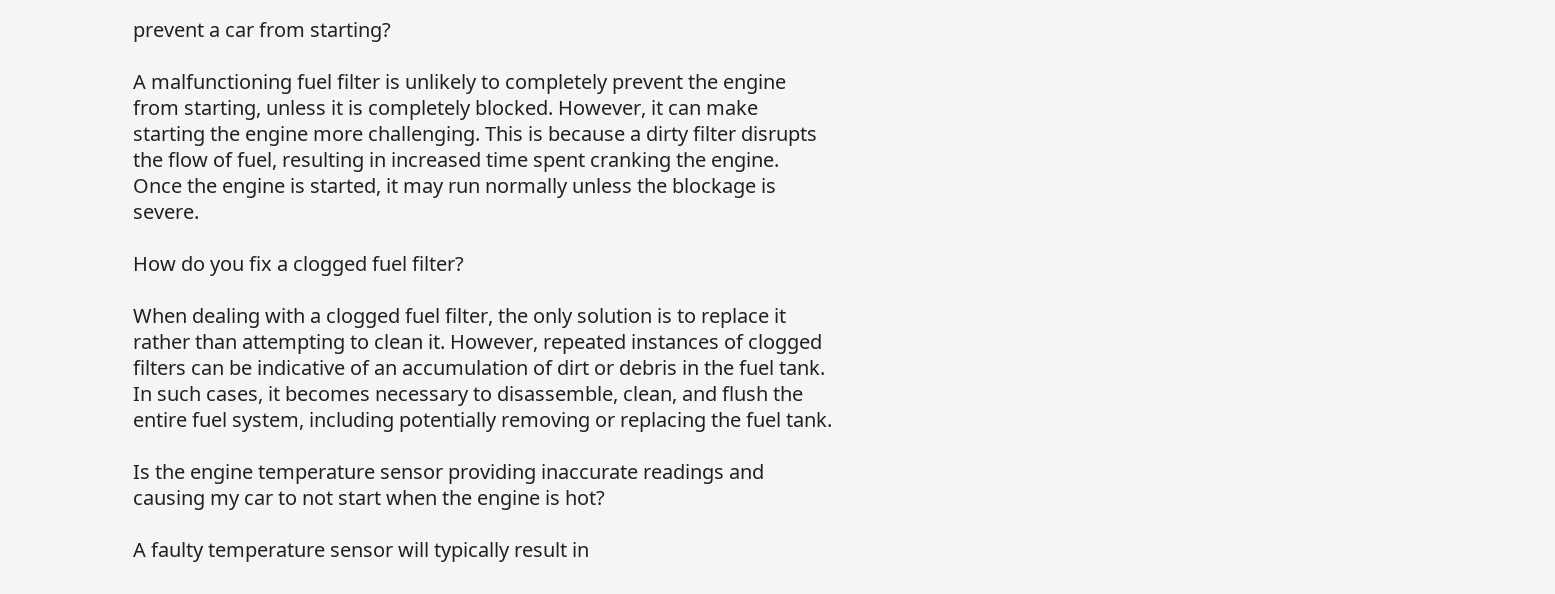prevent a car from starting?

A malfunctioning fuel filter is unlikely to completely prevent the engine from starting, unless it is completely blocked. However, it can make starting the engine more challenging. This is because a dirty filter disrupts the flow of fuel, resulting in increased time spent cranking the engine. Once the engine is started, it may run normally unless the blockage is severe.

How do you fix a clogged fuel filter?

When dealing with a clogged fuel filter, the only solution is to replace it rather than attempting to clean it. However, repeated instances of clogged filters can be indicative of an accumulation of dirt or debris in the fuel tank. In such cases, it becomes necessary to disassemble, clean, and flush the entire fuel system, including potentially removing or replacing the fuel tank.

Is the engine temperature sensor providing inaccurate readings and causing my car to not start when the engine is hot?

A faulty temperature sensor will typically result in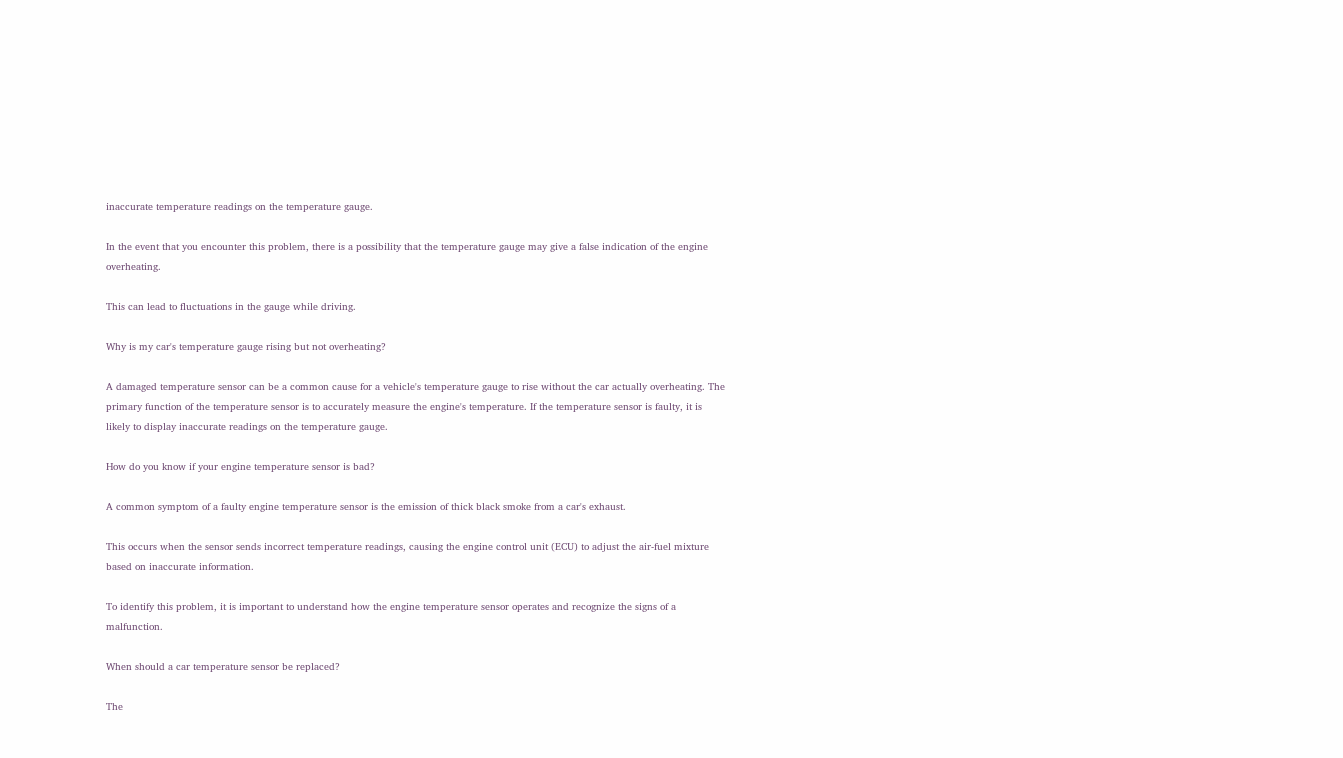inaccurate temperature readings on the temperature gauge.

In the event that you encounter this problem, there is a possibility that the temperature gauge may give a false indication of the engine overheating.

This can lead to fluctuations in the gauge while driving.

Why is my car's temperature gauge rising but not overheating?

A damaged temperature sensor can be a common cause for a vehicle's temperature gauge to rise without the car actually overheating. The primary function of the temperature sensor is to accurately measure the engine's temperature. If the temperature sensor is faulty, it is likely to display inaccurate readings on the temperature gauge.

How do you know if your engine temperature sensor is bad?

A common symptom of a faulty engine temperature sensor is the emission of thick black smoke from a car's exhaust.

This occurs when the sensor sends incorrect temperature readings, causing the engine control unit (ECU) to adjust the air-fuel mixture based on inaccurate information.

To identify this problem, it is important to understand how the engine temperature sensor operates and recognize the signs of a malfunction.

When should a car temperature sensor be replaced?

The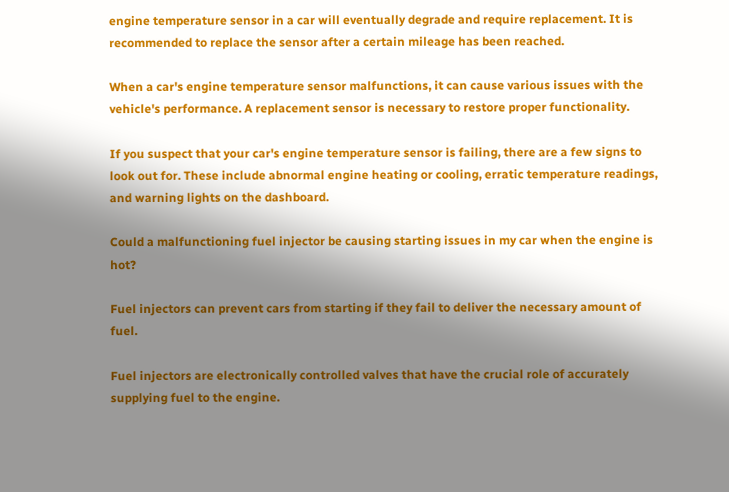engine temperature sensor in a car will eventually degrade and require replacement. It is recommended to replace the sensor after a certain mileage has been reached.

When a car's engine temperature sensor malfunctions, it can cause various issues with the vehicle's performance. A replacement sensor is necessary to restore proper functionality.

If you suspect that your car's engine temperature sensor is failing, there are a few signs to look out for. These include abnormal engine heating or cooling, erratic temperature readings, and warning lights on the dashboard.

Could a malfunctioning fuel injector be causing starting issues in my car when the engine is hot?

Fuel injectors can prevent cars from starting if they fail to deliver the necessary amount of fuel.

Fuel injectors are electronically controlled valves that have the crucial role of accurately supplying fuel to the engine.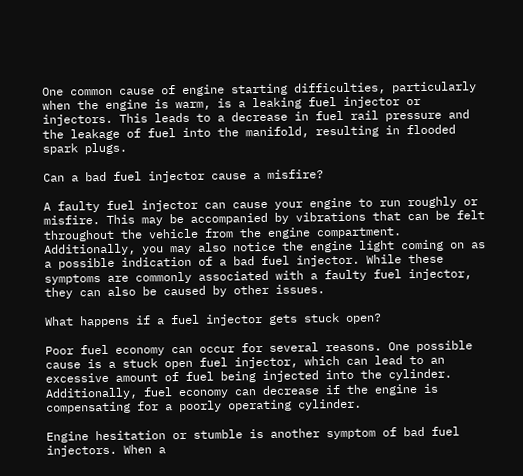One common cause of engine starting difficulties, particularly when the engine is warm, is a leaking fuel injector or injectors. This leads to a decrease in fuel rail pressure and the leakage of fuel into the manifold, resulting in flooded spark plugs.

Can a bad fuel injector cause a misfire?

A faulty fuel injector can cause your engine to run roughly or misfire. This may be accompanied by vibrations that can be felt throughout the vehicle from the engine compartment. Additionally, you may also notice the engine light coming on as a possible indication of a bad fuel injector. While these symptoms are commonly associated with a faulty fuel injector, they can also be caused by other issues.

What happens if a fuel injector gets stuck open?

Poor fuel economy can occur for several reasons. One possible cause is a stuck open fuel injector, which can lead to an excessive amount of fuel being injected into the cylinder. Additionally, fuel economy can decrease if the engine is compensating for a poorly operating cylinder.

Engine hesitation or stumble is another symptom of bad fuel injectors. When a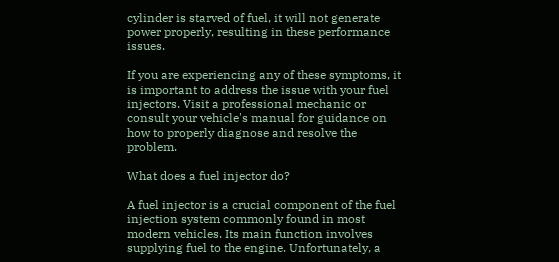cylinder is starved of fuel, it will not generate power properly, resulting in these performance issues.

If you are experiencing any of these symptoms, it is important to address the issue with your fuel injectors. Visit a professional mechanic or consult your vehicle's manual for guidance on how to properly diagnose and resolve the problem.

What does a fuel injector do?

A fuel injector is a crucial component of the fuel injection system commonly found in most modern vehicles. Its main function involves supplying fuel to the engine. Unfortunately, a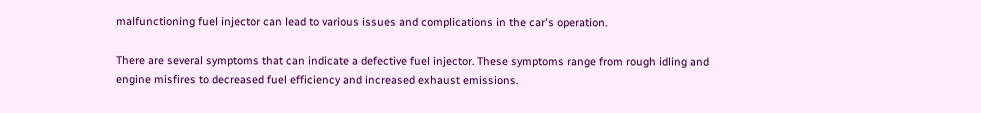malfunctioning fuel injector can lead to various issues and complications in the car's operation.

There are several symptoms that can indicate a defective fuel injector. These symptoms range from rough idling and engine misfires to decreased fuel efficiency and increased exhaust emissions.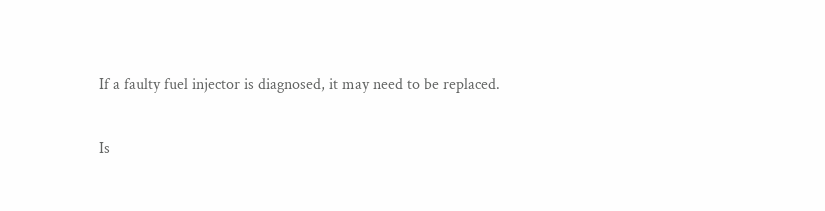If a faulty fuel injector is diagnosed, it may need to be replaced.

Is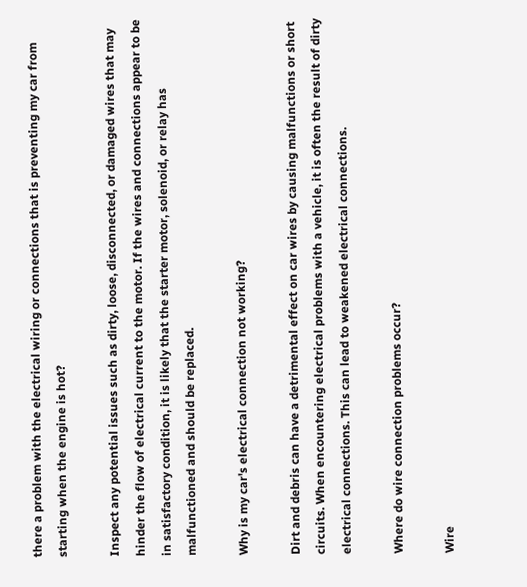there a problem with the electrical wiring or connections that is preventing my car from starting when the engine is hot?

Inspect any potential issues such as dirty, loose, disconnected, or damaged wires that may hinder the flow of electrical current to the motor. If the wires and connections appear to be in satisfactory condition, it is likely that the starter motor, solenoid, or relay has malfunctioned and should be replaced.

Why is my car's electrical connection not working?

Dirt and debris can have a detrimental effect on car wires by causing malfunctions or short circuits. When encountering electrical problems with a vehicle, it is often the result of dirty electrical connections. This can lead to weakened electrical connections.

Where do wire connection problems occur?

Wire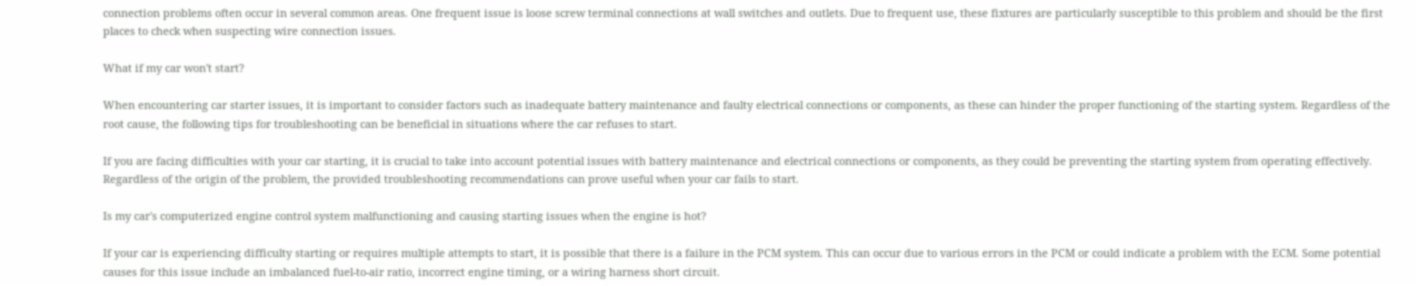connection problems often occur in several common areas. One frequent issue is loose screw terminal connections at wall switches and outlets. Due to frequent use, these fixtures are particularly susceptible to this problem and should be the first places to check when suspecting wire connection issues.

What if my car won't start?

When encountering car starter issues, it is important to consider factors such as inadequate battery maintenance and faulty electrical connections or components, as these can hinder the proper functioning of the starting system. Regardless of the root cause, the following tips for troubleshooting can be beneficial in situations where the car refuses to start.

If you are facing difficulties with your car starting, it is crucial to take into account potential issues with battery maintenance and electrical connections or components, as they could be preventing the starting system from operating effectively. Regardless of the origin of the problem, the provided troubleshooting recommendations can prove useful when your car fails to start.

Is my car's computerized engine control system malfunctioning and causing starting issues when the engine is hot?

If your car is experiencing difficulty starting or requires multiple attempts to start, it is possible that there is a failure in the PCM system. This can occur due to various errors in the PCM or could indicate a problem with the ECM. Some potential causes for this issue include an imbalanced fuel-to-air ratio, incorrect engine timing, or a wiring harness short circuit.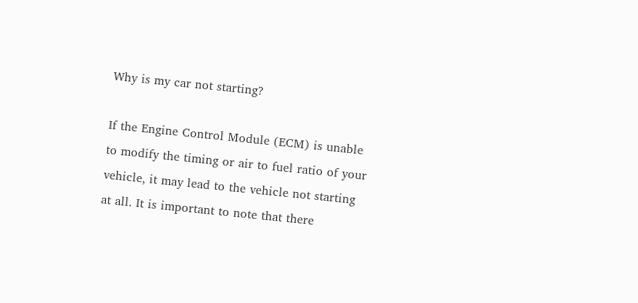Why is my car not starting?

If the Engine Control Module (ECM) is unable to modify the timing or air to fuel ratio of your vehicle, it may lead to the vehicle not starting at all. It is important to note that there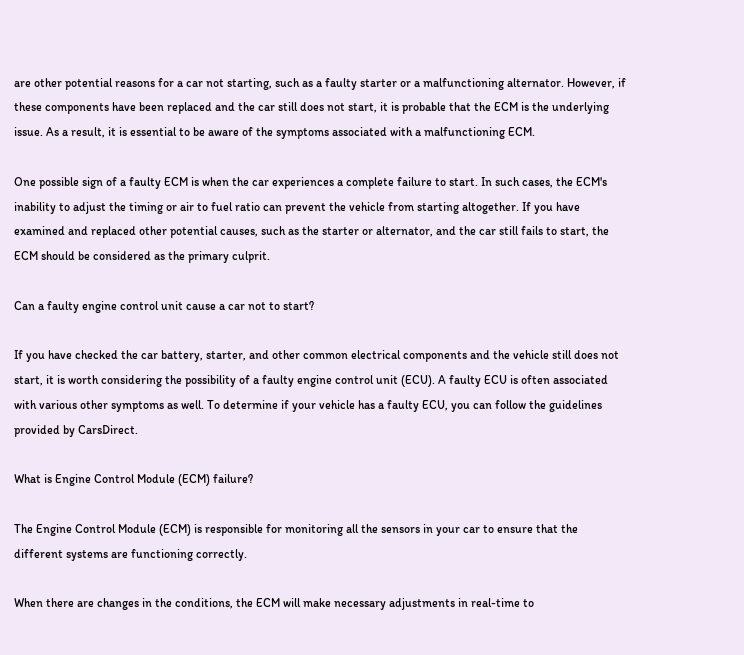are other potential reasons for a car not starting, such as a faulty starter or a malfunctioning alternator. However, if these components have been replaced and the car still does not start, it is probable that the ECM is the underlying issue. As a result, it is essential to be aware of the symptoms associated with a malfunctioning ECM.

One possible sign of a faulty ECM is when the car experiences a complete failure to start. In such cases, the ECM's inability to adjust the timing or air to fuel ratio can prevent the vehicle from starting altogether. If you have examined and replaced other potential causes, such as the starter or alternator, and the car still fails to start, the ECM should be considered as the primary culprit.

Can a faulty engine control unit cause a car not to start?

If you have checked the car battery, starter, and other common electrical components and the vehicle still does not start, it is worth considering the possibility of a faulty engine control unit (ECU). A faulty ECU is often associated with various other symptoms as well. To determine if your vehicle has a faulty ECU, you can follow the guidelines provided by CarsDirect.

What is Engine Control Module (ECM) failure?

The Engine Control Module (ECM) is responsible for monitoring all the sensors in your car to ensure that the different systems are functioning correctly.

When there are changes in the conditions, the ECM will make necessary adjustments in real-time to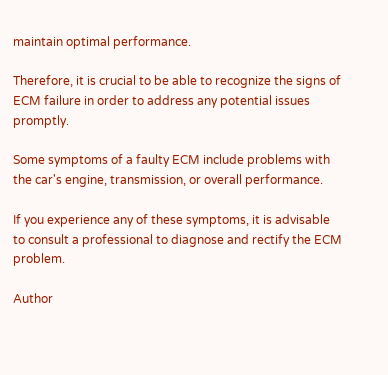maintain optimal performance.

Therefore, it is crucial to be able to recognize the signs of ECM failure in order to address any potential issues promptly.

Some symptoms of a faulty ECM include problems with the car's engine, transmission, or overall performance.

If you experience any of these symptoms, it is advisable to consult a professional to diagnose and rectify the ECM problem.

Author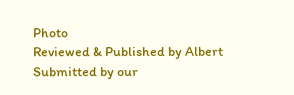Photo
Reviewed & Published by Albert
Submitted by our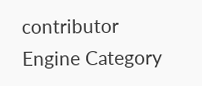contributor
Engine Category